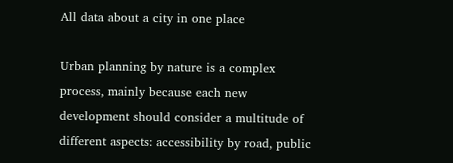All data about a city in one place

Urban planning by nature is a complex process, mainly because each new development should consider a multitude of different aspects: accessibility by road, public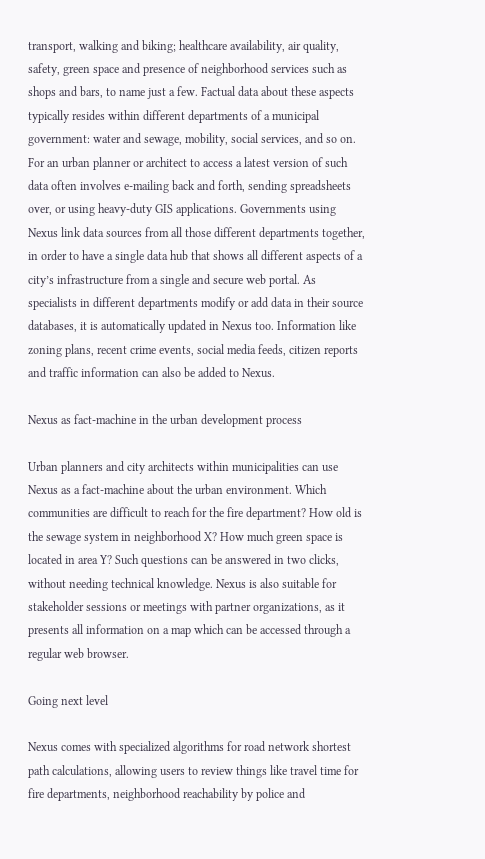transport, walking and biking; healthcare availability, air quality, safety, green space and presence of neighborhood services such as shops and bars, to name just a few. Factual data about these aspects typically resides within different departments of a municipal government: water and sewage, mobility, social services, and so on. For an urban planner or architect to access a latest version of such data often involves e-mailing back and forth, sending spreadsheets over, or using heavy-duty GIS applications. Governments using Nexus link data sources from all those different departments together, in order to have a single data hub that shows all different aspects of a city’s infrastructure from a single and secure web portal. As specialists in different departments modify or add data in their source databases, it is automatically updated in Nexus too. Information like zoning plans, recent crime events, social media feeds, citizen reports and traffic information can also be added to Nexus.

Nexus as fact-machine in the urban development process

Urban planners and city architects within municipalities can use Nexus as a fact-machine about the urban environment. Which communities are difficult to reach for the fire department? How old is the sewage system in neighborhood X? How much green space is located in area Y? Such questions can be answered in two clicks, without needing technical knowledge. Nexus is also suitable for stakeholder sessions or meetings with partner organizations, as it presents all information on a map which can be accessed through a regular web browser.

Going next level

Nexus comes with specialized algorithms for road network shortest path calculations, allowing users to review things like travel time for fire departments, neighborhood reachability by police and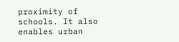proximity of schools. It also enables urban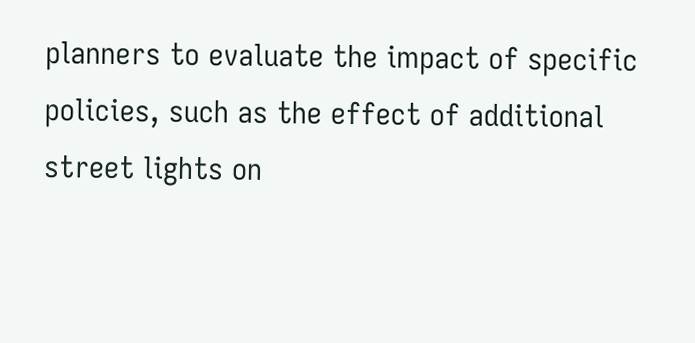planners to evaluate the impact of specific policies, such as the effect of additional street lights on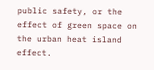public safety, or the effect of green space on the urban heat island effect.